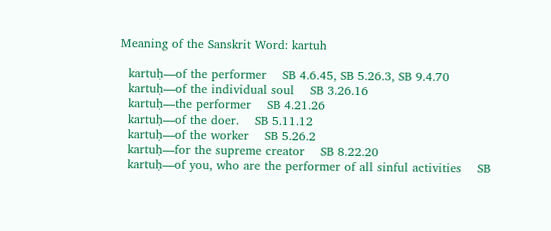Meaning of the Sanskrit Word: kartuh

  kartuḥ—of the performer    SB 4.6.45, SB 5.26.3, SB 9.4.70
  kartuḥ—of the individual soul    SB 3.26.16
  kartuḥ—the performer    SB 4.21.26
  kartuḥ—of the doer.    SB 5.11.12
  kartuḥ—of the worker    SB 5.26.2
  kartuḥ—for the supreme creator    SB 8.22.20
  kartuḥ—of you, who are the performer of all sinful activities    SB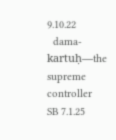9.10.22
  dama-kartuḥ—the supreme controller    SB 7.1.25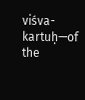viśva-kartuḥ—of the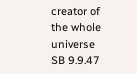creator of the whole universe    SB 9.9.47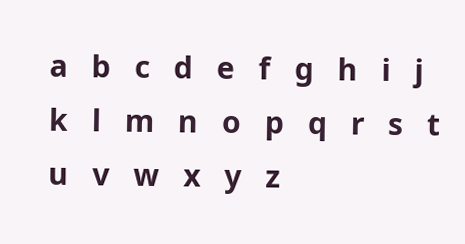a   b   c   d   e   f   g   h   i   j   k   l   m   n   o   p   q   r   s   t   u   v   w   x   y   z